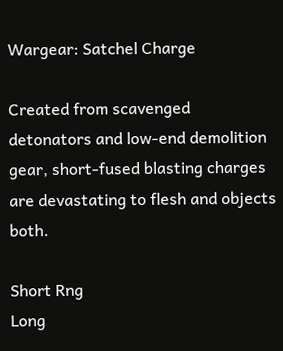Wargear: Satchel Charge

Created from scavenged detonators and low-end demolition gear, short-fused blasting charges are devastating to flesh and objects both.

Short Rng
Long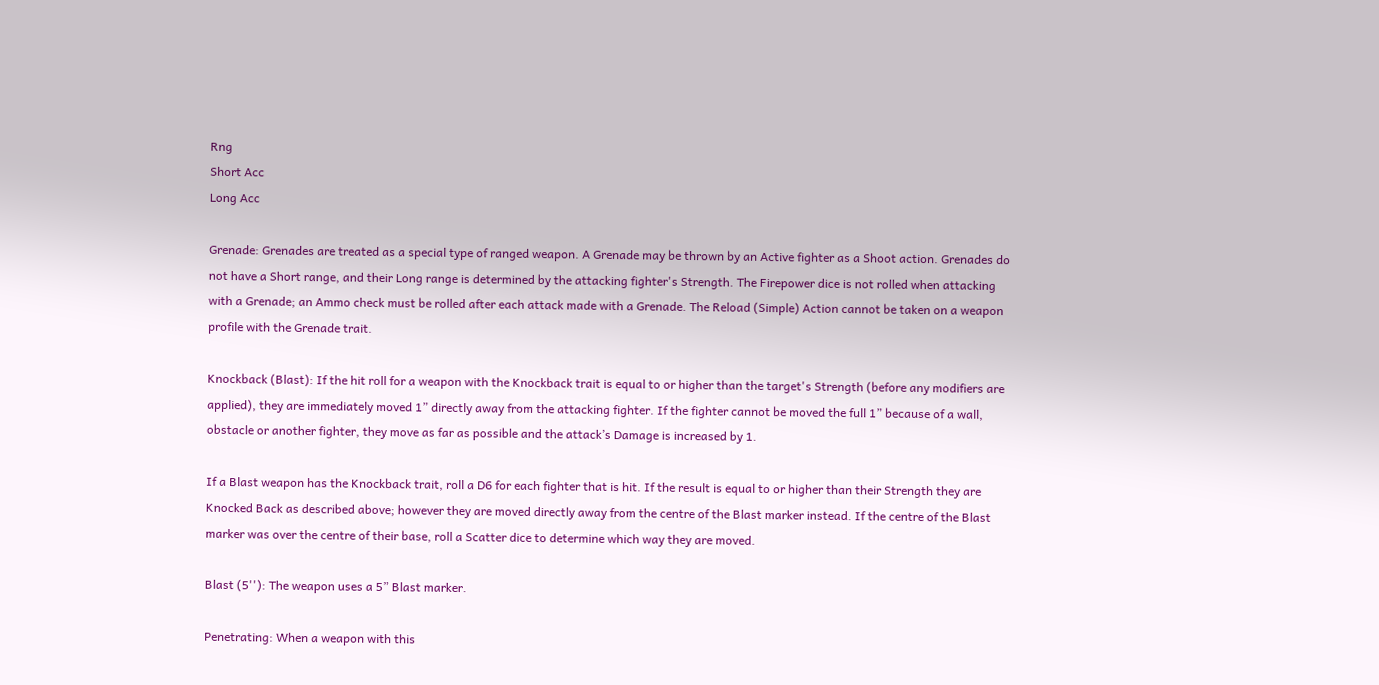Rng
Short Acc
Long Acc

Grenade: Grenades are treated as a special type of ranged weapon. A Grenade may be thrown by an Active fighter as a Shoot action. Grenades do not have a Short range, and their Long range is determined by the attacking fighter's Strength. The Firepower dice is not rolled when attacking with a Grenade; an Ammo check must be rolled after each attack made with a Grenade. The Reload (Simple) Action cannot be taken on a weapon profile with the Grenade trait.

Knockback (Blast): If the hit roll for a weapon with the Knockback trait is equal to or higher than the target's Strength (before any modifiers are applied), they are immediately moved 1” directly away from the attacking fighter. If the fighter cannot be moved the full 1” because of a wall, obstacle or another fighter, they move as far as possible and the attack’s Damage is increased by 1.

If a Blast weapon has the Knockback trait, roll a D6 for each fighter that is hit. If the result is equal to or higher than their Strength they are Knocked Back as described above; however they are moved directly away from the centre of the Blast marker instead. If the centre of the Blast marker was over the centre of their base, roll a Scatter dice to determine which way they are moved.

Blast (5''): The weapon uses a 5” Blast marker.

Penetrating: When a weapon with this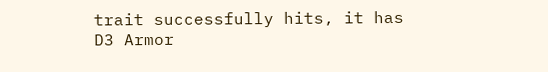trait successfully hits, it has D3 Armor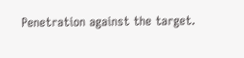Penetration against the target.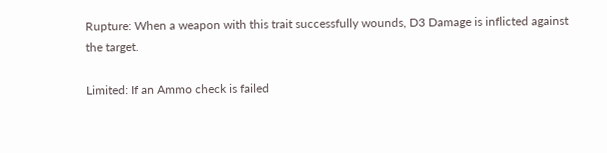Rupture: When a weapon with this trait successfully wounds, D3 Damage is inflicted against the target.

Limited: If an Ammo check is failed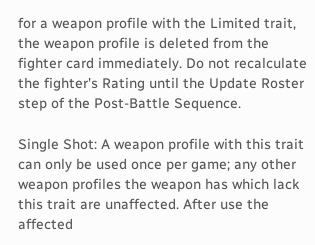for a weapon profile with the Limited trait, the weapon profile is deleted from the fighter card immediately. Do not recalculate the fighter's Rating until the Update Roster step of the Post-Battle Sequence.

Single Shot: A weapon profile with this trait can only be used once per game; any other weapon profiles the weapon has which lack this trait are unaffected. After use the affected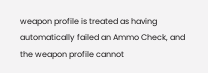weapon profile is treated as having automatically failed an Ammo Check, and the weapon profile cannot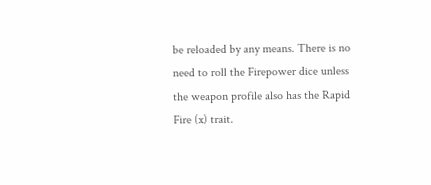be reloaded by any means. There is no need to roll the Firepower dice unless the weapon profile also has the Rapid Fire (x) trait.